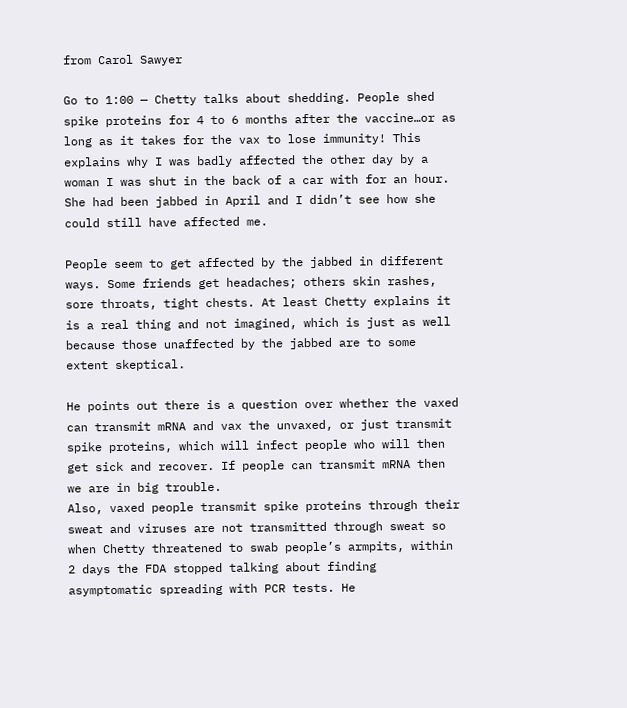from Carol Sawyer

Go to 1:00 — Chetty talks about shedding. People shed spike proteins for 4 to 6 months after the vaccine…or as long as it takes for the vax to lose immunity! This explains why I was badly affected the other day by a woman I was shut in the back of a car with for an hour. She had been jabbed in April and I didn’t see how she could still have affected me.

People seem to get affected by the jabbed in different ways. Some friends get headaches; others skin rashes, sore throats, tight chests. At least Chetty explains it is a real thing and not imagined, which is just as well because those unaffected by the jabbed are to some extent skeptical.

He points out there is a question over whether the vaxed can transmit mRNA and vax the unvaxed, or just transmit spike proteins, which will infect people who will then get sick and recover. If people can transmit mRNA then we are in big trouble.
Also, vaxed people transmit spike proteins through their sweat and viruses are not transmitted through sweat so when Chetty threatened to swab people’s armpits, within 2 days the FDA stopped talking about finding asymptomatic spreading with PCR tests. He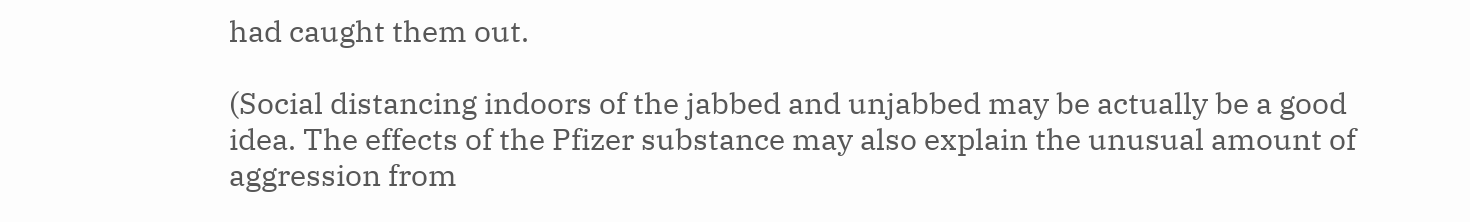had caught them out.

(Social distancing indoors of the jabbed and unjabbed may be actually be a good idea. The effects of the Pfizer substance may also explain the unusual amount of aggression from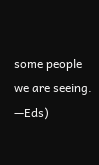some people we are seeing. —Eds)